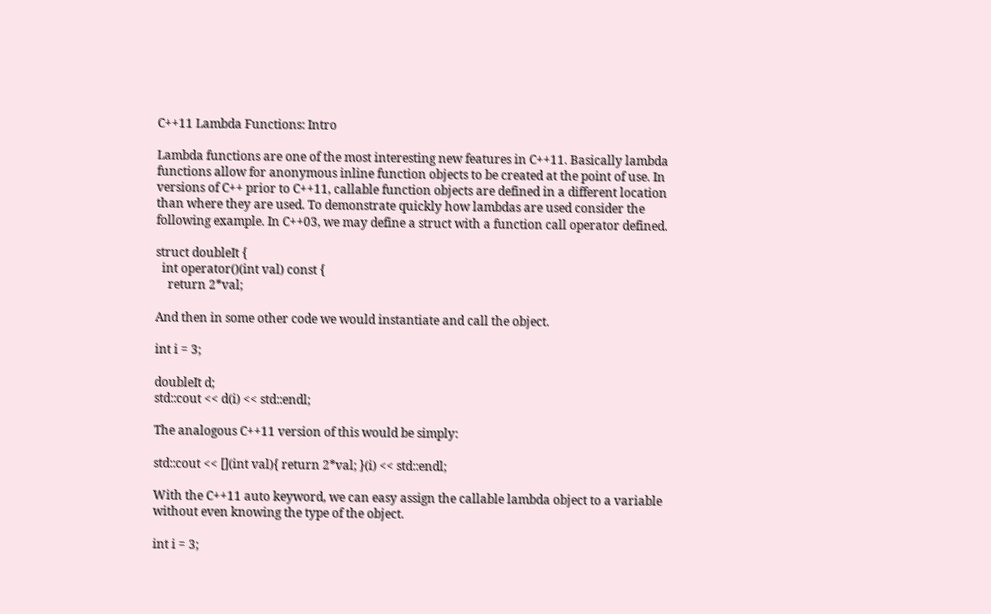C++11 Lambda Functions: Intro

Lambda functions are one of the most interesting new features in C++11. Basically lambda functions allow for anonymous inline function objects to be created at the point of use. In versions of C++ prior to C++11, callable function objects are defined in a different location than where they are used. To demonstrate quickly how lambdas are used consider the following example. In C++03, we may define a struct with a function call operator defined.

struct doubleIt {
  int operator()(int val) const {
    return 2*val;

And then in some other code we would instantiate and call the object.

int i = 3;

doubleIt d;
std::cout << d(i) << std::endl;

The analogous C++11 version of this would be simply:

std::cout << [](int val){ return 2*val; }(i) << std::endl;

With the C++11 auto keyword, we can easy assign the callable lambda object to a variable without even knowing the type of the object.

int i = 3;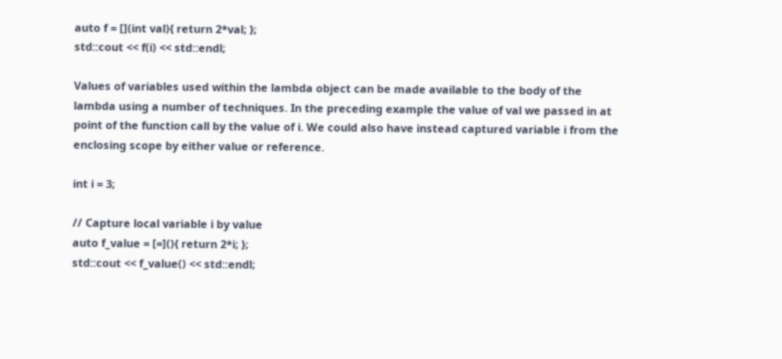auto f = [](int val){ return 2*val; };
std::cout << f(i) << std::endl;

Values of variables used within the lambda object can be made available to the body of the lambda using a number of techniques. In the preceding example the value of val we passed in at point of the function call by the value of i. We could also have instead captured variable i from the enclosing scope by either value or reference.

int i = 3;

// Capture local variable i by value
auto f_value = [=](){ return 2*i; };
std::cout << f_value() << std::endl;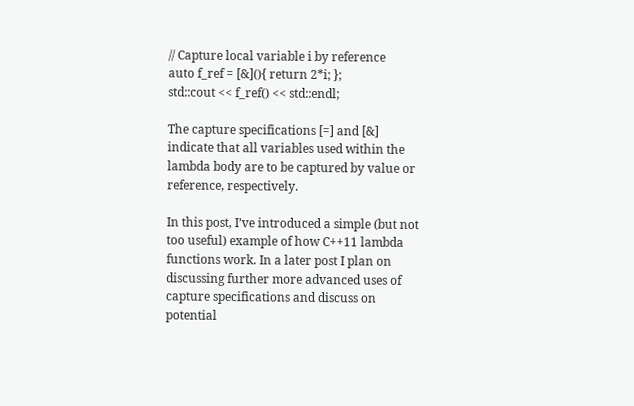// Capture local variable i by reference
auto f_ref = [&](){ return 2*i; };
std::cout << f_ref() << std::endl;

The capture specifications [=] and [&] indicate that all variables used within the lambda body are to be captured by value or reference, respectively.

In this post, I’ve introduced a simple (but not too useful) example of how C++11 lambda functions work. In a later post I plan on discussing further more advanced uses of capture specifications and discuss on potential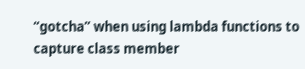“gotcha” when using lambda functions to capture class member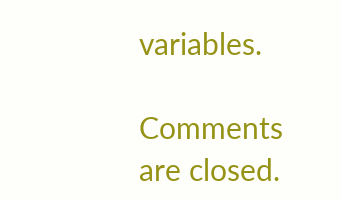variables.

Comments are closed.